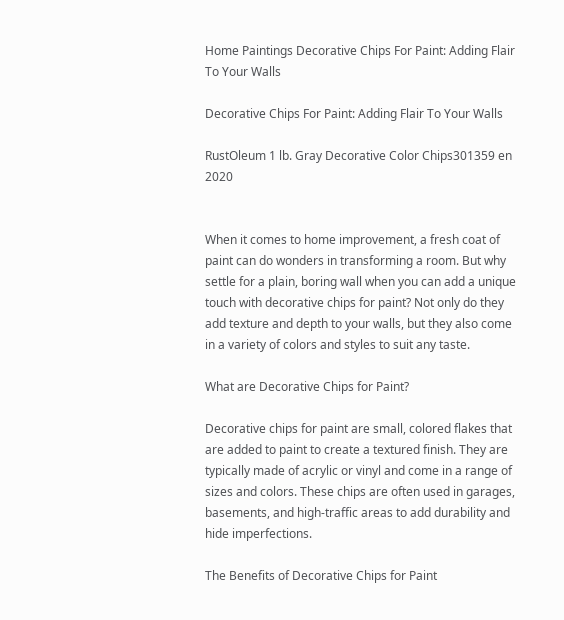Home Paintings Decorative Chips For Paint: Adding Flair To Your Walls

Decorative Chips For Paint: Adding Flair To Your Walls

RustOleum 1 lb. Gray Decorative Color Chips301359 en 2020


When it comes to home improvement, a fresh coat of paint can do wonders in transforming a room. But why settle for a plain, boring wall when you can add a unique touch with decorative chips for paint? Not only do they add texture and depth to your walls, but they also come in a variety of colors and styles to suit any taste.

What are Decorative Chips for Paint?

Decorative chips for paint are small, colored flakes that are added to paint to create a textured finish. They are typically made of acrylic or vinyl and come in a range of sizes and colors. These chips are often used in garages, basements, and high-traffic areas to add durability and hide imperfections.

The Benefits of Decorative Chips for Paint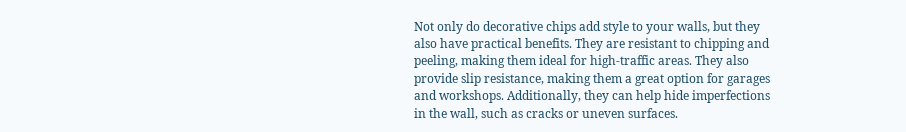Not only do decorative chips add style to your walls, but they also have practical benefits. They are resistant to chipping and peeling, making them ideal for high-traffic areas. They also provide slip resistance, making them a great option for garages and workshops. Additionally, they can help hide imperfections in the wall, such as cracks or uneven surfaces.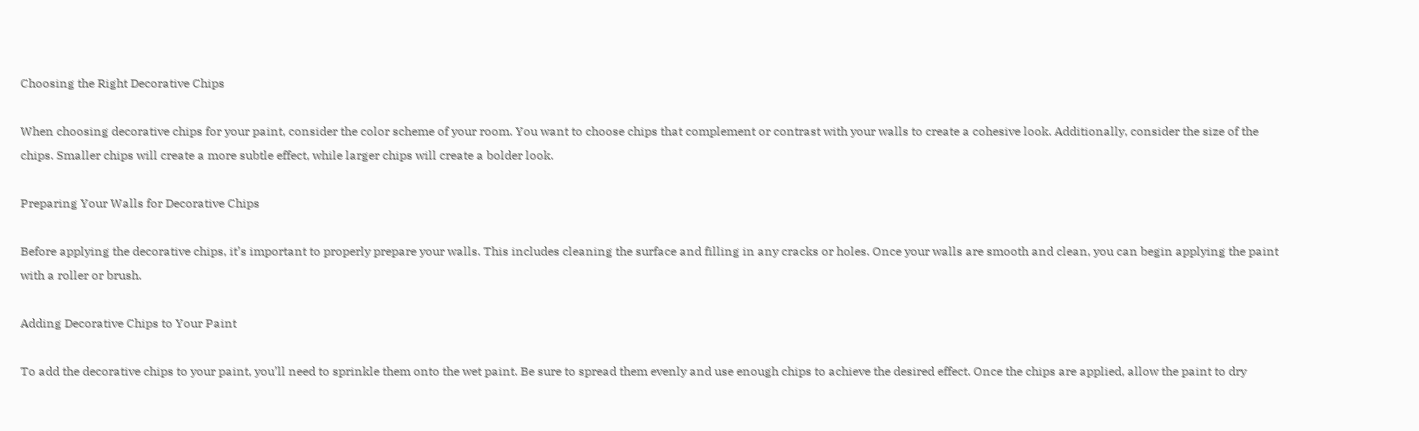Choosing the Right Decorative Chips

When choosing decorative chips for your paint, consider the color scheme of your room. You want to choose chips that complement or contrast with your walls to create a cohesive look. Additionally, consider the size of the chips. Smaller chips will create a more subtle effect, while larger chips will create a bolder look.

Preparing Your Walls for Decorative Chips

Before applying the decorative chips, it’s important to properly prepare your walls. This includes cleaning the surface and filling in any cracks or holes. Once your walls are smooth and clean, you can begin applying the paint with a roller or brush.

Adding Decorative Chips to Your Paint

To add the decorative chips to your paint, you’ll need to sprinkle them onto the wet paint. Be sure to spread them evenly and use enough chips to achieve the desired effect. Once the chips are applied, allow the paint to dry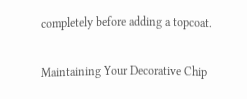completely before adding a topcoat.

Maintaining Your Decorative Chip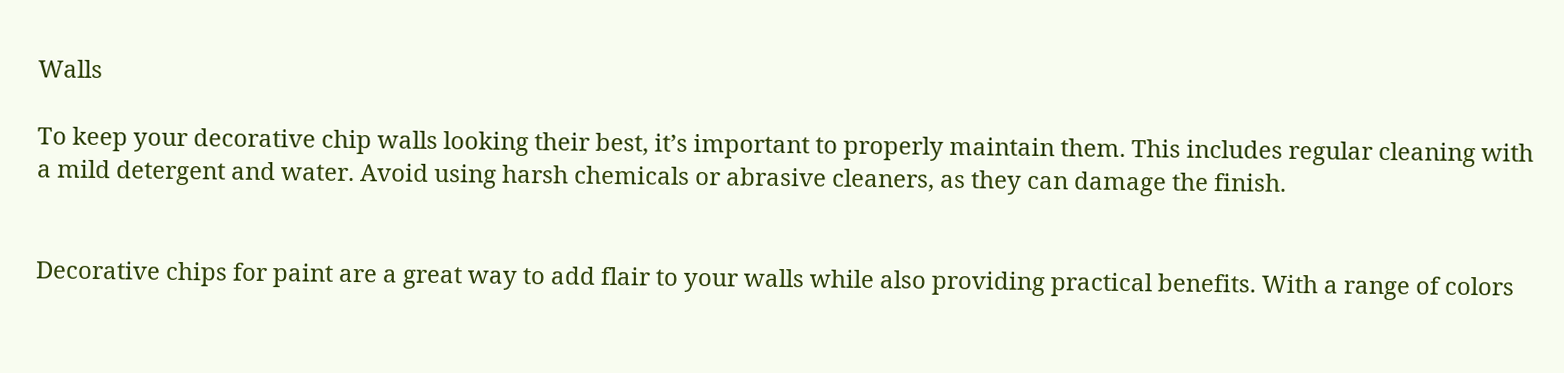Walls

To keep your decorative chip walls looking their best, it’s important to properly maintain them. This includes regular cleaning with a mild detergent and water. Avoid using harsh chemicals or abrasive cleaners, as they can damage the finish.


Decorative chips for paint are a great way to add flair to your walls while also providing practical benefits. With a range of colors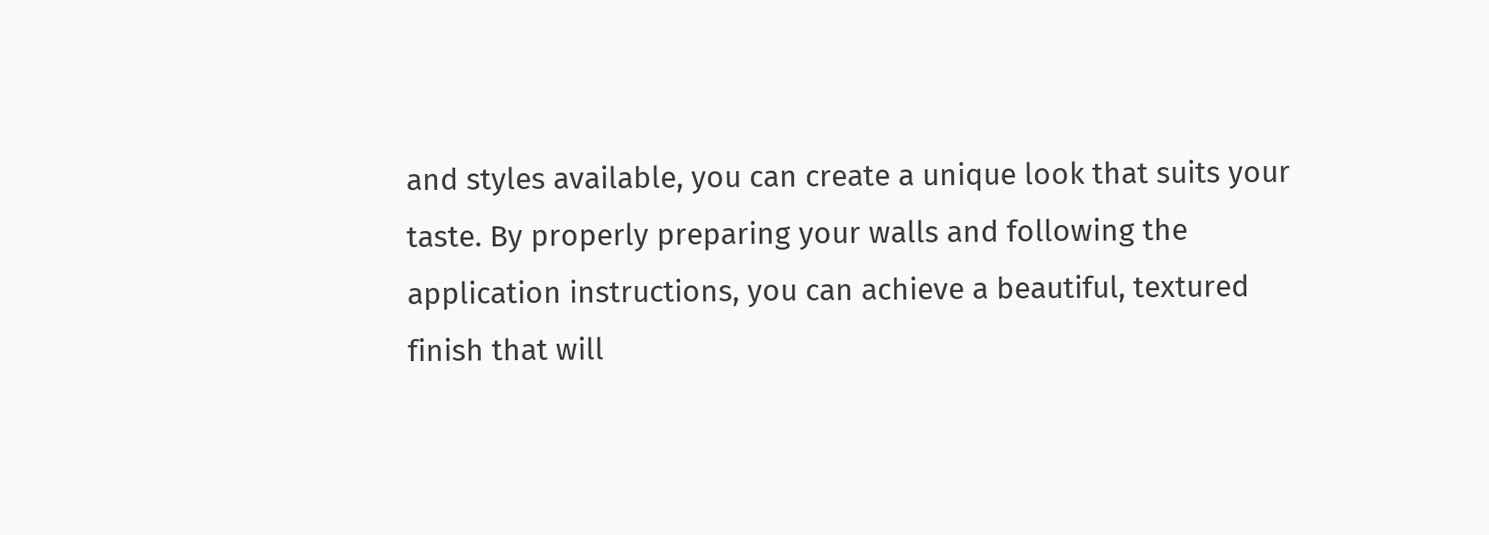and styles available, you can create a unique look that suits your taste. By properly preparing your walls and following the application instructions, you can achieve a beautiful, textured finish that will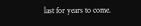last for years to come.